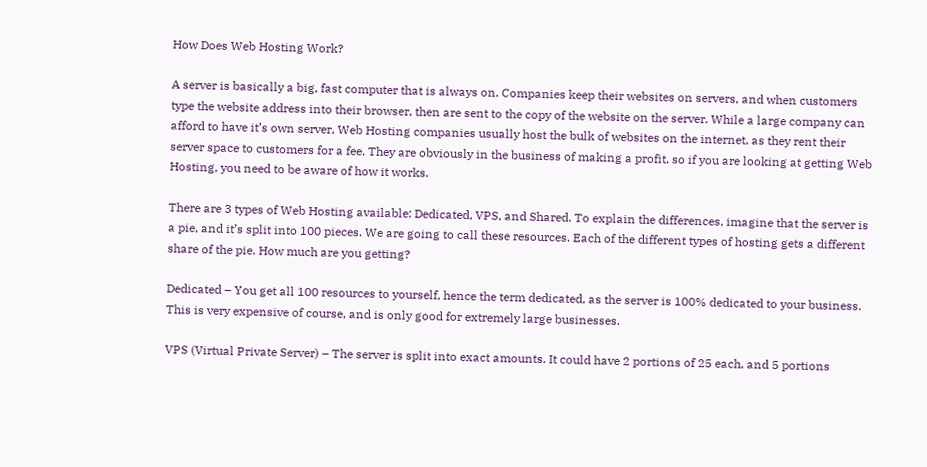How Does Web Hosting Work?

A server is basically a big, fast computer that is always on. Companies keep their websites on servers, and when customers type the website address into their browser, then are sent to the copy of the website on the server. While a large company can afford to have it’s own server, Web Hosting companies usually host the bulk of websites on the internet, as they rent their server space to customers for a fee. They are obviously in the business of making a profit, so if you are looking at getting Web Hosting, you need to be aware of how it works.

There are 3 types of Web Hosting available: Dedicated, VPS, and Shared. To explain the differences, imagine that the server is a pie, and it’s split into 100 pieces. We are going to call these resources. Each of the different types of hosting gets a different share of the pie. How much are you getting?

Dedicated – You get all 100 resources to yourself, hence the term dedicated, as the server is 100% dedicated to your business. This is very expensive of course, and is only good for extremely large businesses.

VPS (Virtual Private Server) – The server is split into exact amounts. It could have 2 portions of 25 each, and 5 portions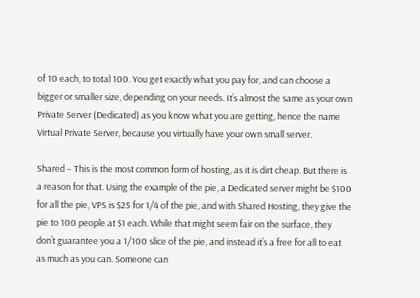of 10 each, to total 100. You get exactly what you pay for, and can choose a bigger or smaller size, depending on your needs. It’s almost the same as your own Private Server (Dedicated) as you know what you are getting, hence the name Virtual Private Server, because you virtually have your own small server.

Shared – This is the most common form of hosting, as it is dirt cheap. But there is a reason for that. Using the example of the pie, a Dedicated server might be $100 for all the pie, VPS is $25 for 1/4 of the pie, and with Shared Hosting, they give the pie to 100 people at $1 each. While that might seem fair on the surface, they don’t guarantee you a 1/100 slice of the pie, and instead it’s a free for all to eat as much as you can. Someone can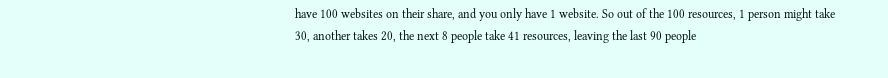have 100 websites on their share, and you only have 1 website. So out of the 100 resources, 1 person might take 30, another takes 20, the next 8 people take 41 resources, leaving the last 90 people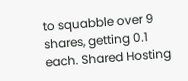to squabble over 9 shares, getting 0.1 each. Shared Hosting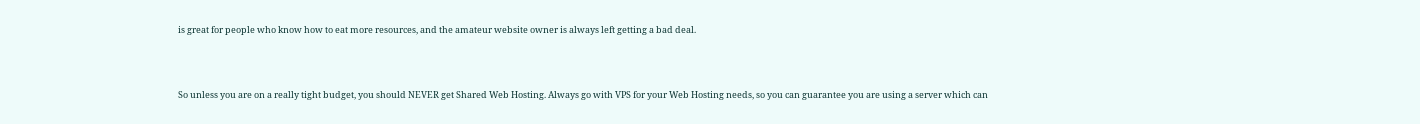is great for people who know how to eat more resources, and the amateur website owner is always left getting a bad deal.



So unless you are on a really tight budget, you should NEVER get Shared Web Hosting. Always go with VPS for your Web Hosting needs, so you can guarantee you are using a server which can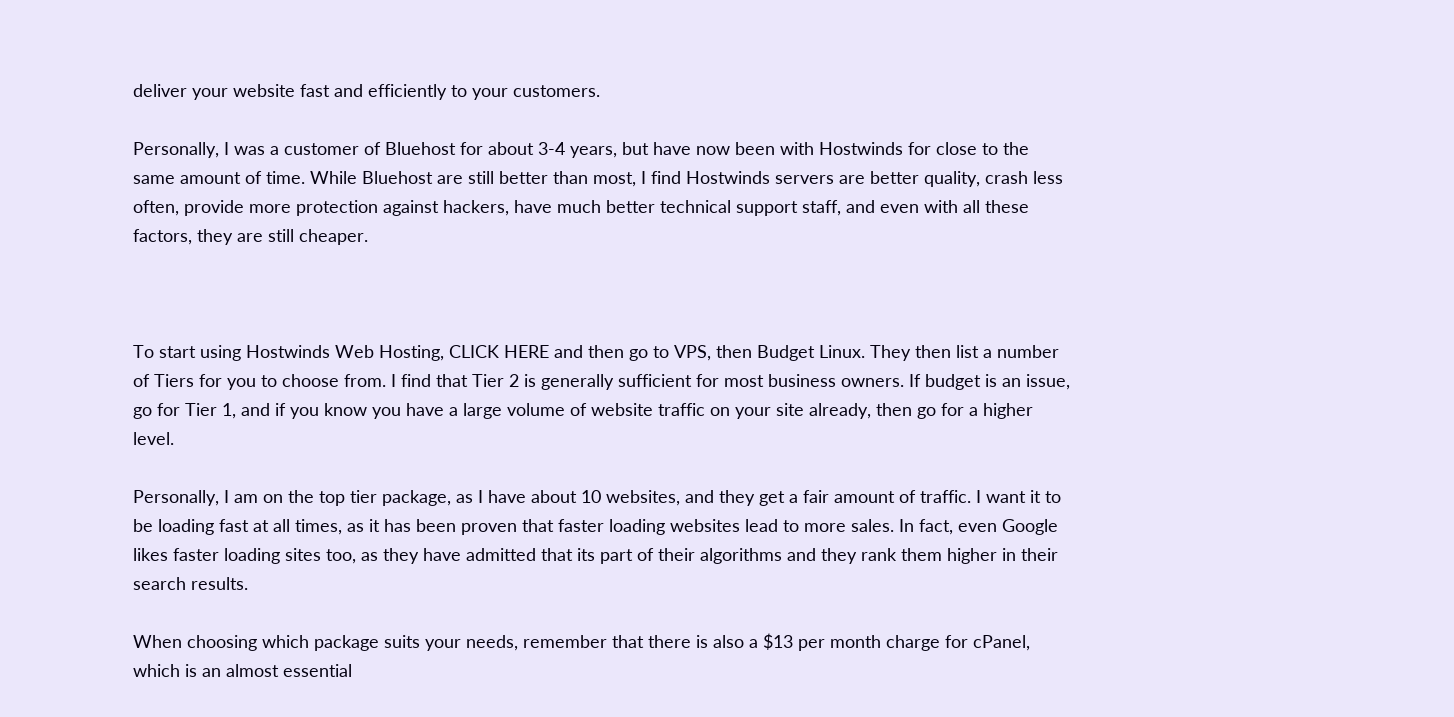deliver your website fast and efficiently to your customers.

Personally, I was a customer of Bluehost for about 3-4 years, but have now been with Hostwinds for close to the same amount of time. While Bluehost are still better than most, I find Hostwinds servers are better quality, crash less often, provide more protection against hackers, have much better technical support staff, and even with all these factors, they are still cheaper.



To start using Hostwinds Web Hosting, CLICK HERE and then go to VPS, then Budget Linux. They then list a number of Tiers for you to choose from. I find that Tier 2 is generally sufficient for most business owners. If budget is an issue, go for Tier 1, and if you know you have a large volume of website traffic on your site already, then go for a higher level.

Personally, I am on the top tier package, as I have about 10 websites, and they get a fair amount of traffic. I want it to be loading fast at all times, as it has been proven that faster loading websites lead to more sales. In fact, even Google likes faster loading sites too, as they have admitted that its part of their algorithms and they rank them higher in their search results.

When choosing which package suits your needs, remember that there is also a $13 per month charge for cPanel, which is an almost essential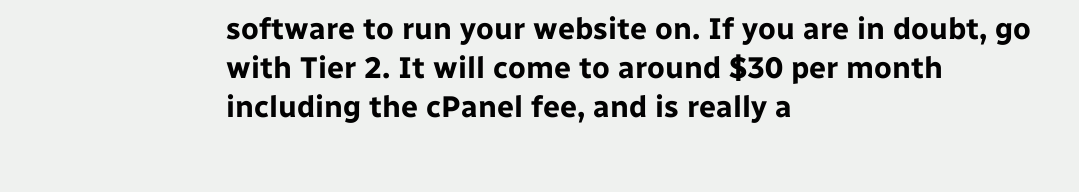software to run your website on. If you are in doubt, go with Tier 2. It will come to around $30 per month including the cPanel fee, and is really a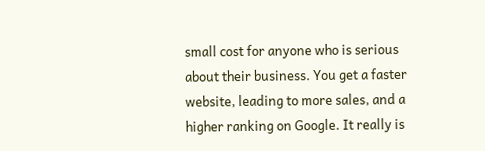small cost for anyone who is serious about their business. You get a faster website, leading to more sales, and a higher ranking on Google. It really is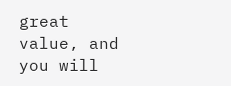great value, and you will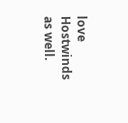love Hostwinds as well.